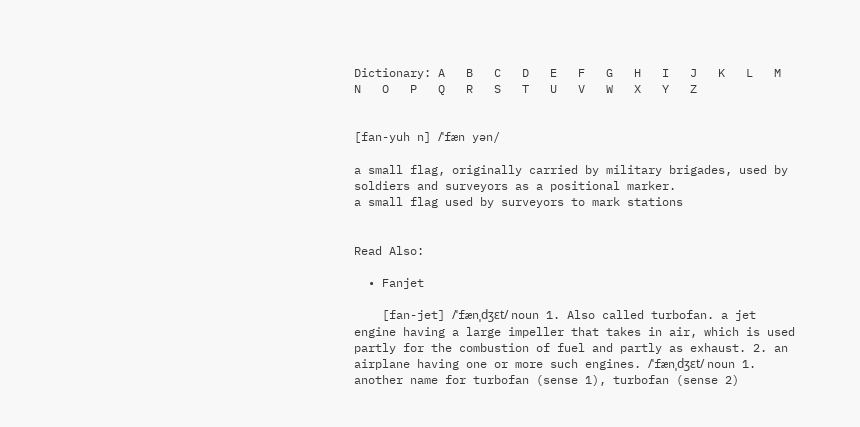Dictionary: A   B   C   D   E   F   G   H   I   J   K   L   M   N   O   P   Q   R   S   T   U   V   W   X   Y   Z


[fan-yuh n] /ˈfæn yən/

a small flag, originally carried by military brigades, used by soldiers and surveyors as a positional marker.
a small flag used by surveyors to mark stations


Read Also:

  • Fanjet

    [fan-jet] /ˈfænˌdʒɛt/ noun 1. Also called turbofan. a jet engine having a large impeller that takes in air, which is used partly for the combustion of fuel and partly as exhaust. 2. an airplane having one or more such engines. /ˈfænˌdʒɛt/ noun 1. another name for turbofan (sense 1), turbofan (sense 2)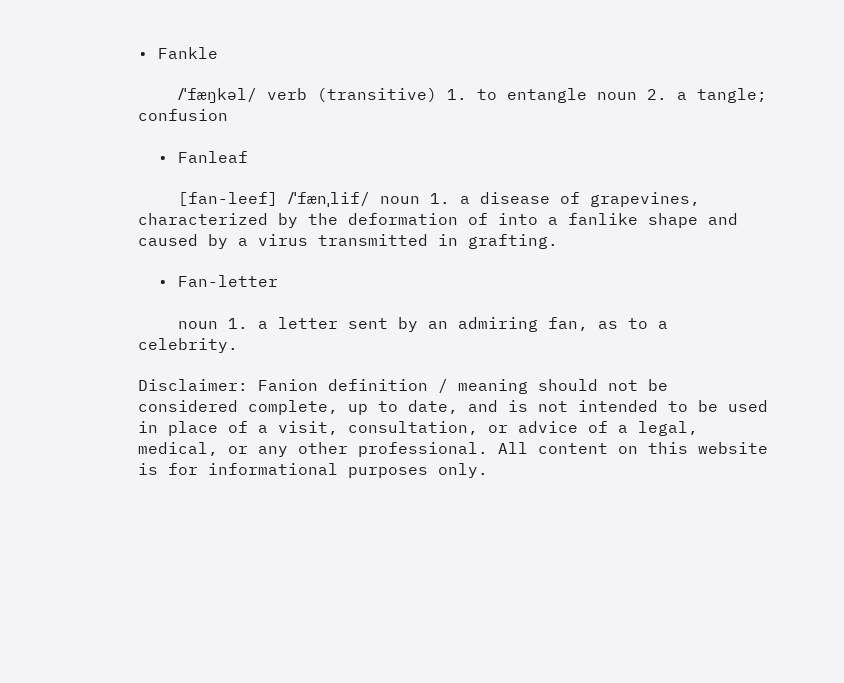• Fankle

    /ˈfæŋkəl/ verb (transitive) 1. to entangle noun 2. a tangle; confusion

  • Fanleaf

    [fan-leef] /ˈfænˌlif/ noun 1. a disease of grapevines, characterized by the deformation of into a fanlike shape and caused by a virus transmitted in grafting.

  • Fan-letter

    noun 1. a letter sent by an admiring fan, as to a celebrity.

Disclaimer: Fanion definition / meaning should not be considered complete, up to date, and is not intended to be used in place of a visit, consultation, or advice of a legal, medical, or any other professional. All content on this website is for informational purposes only.